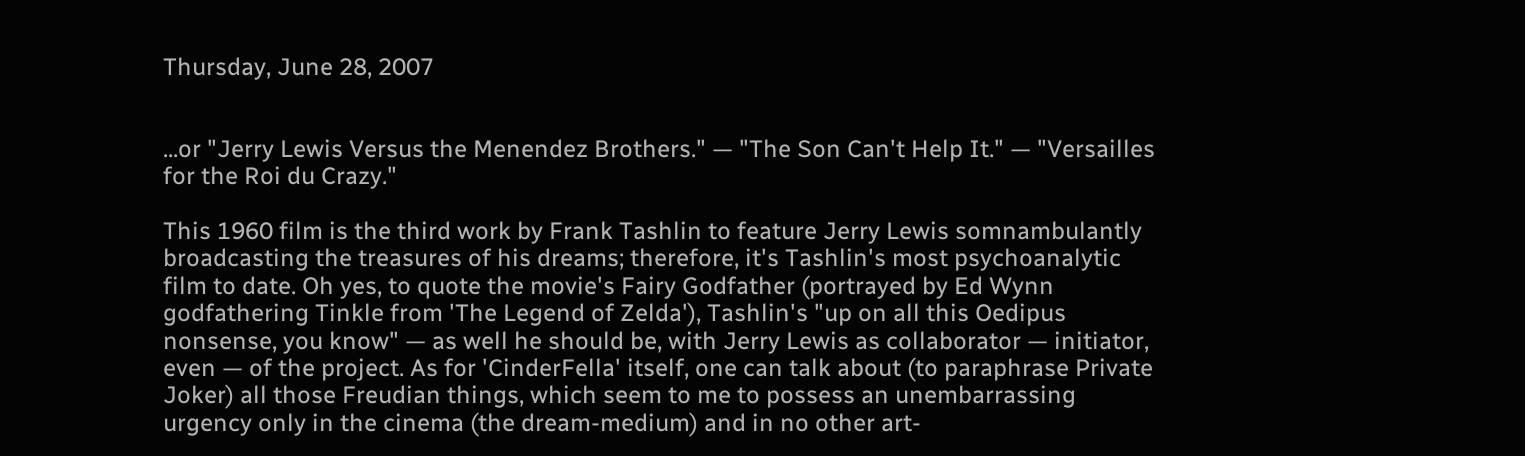Thursday, June 28, 2007


...or "Jerry Lewis Versus the Menendez Brothers." — "The Son Can't Help It." — "Versailles for the Roi du Crazy."

This 1960 film is the third work by Frank Tashlin to feature Jerry Lewis somnambulantly broadcasting the treasures of his dreams; therefore, it's Tashlin's most psychoanalytic film to date. Oh yes, to quote the movie's Fairy Godfather (portrayed by Ed Wynn godfathering Tinkle from 'The Legend of Zelda'), Tashlin's "up on all this Oedipus nonsense, you know" — as well he should be, with Jerry Lewis as collaborator — initiator, even — of the project. As for 'CinderFella' itself, one can talk about (to paraphrase Private Joker) all those Freudian things, which seem to me to possess an unembarrassing urgency only in the cinema (the dream-medium) and in no other art-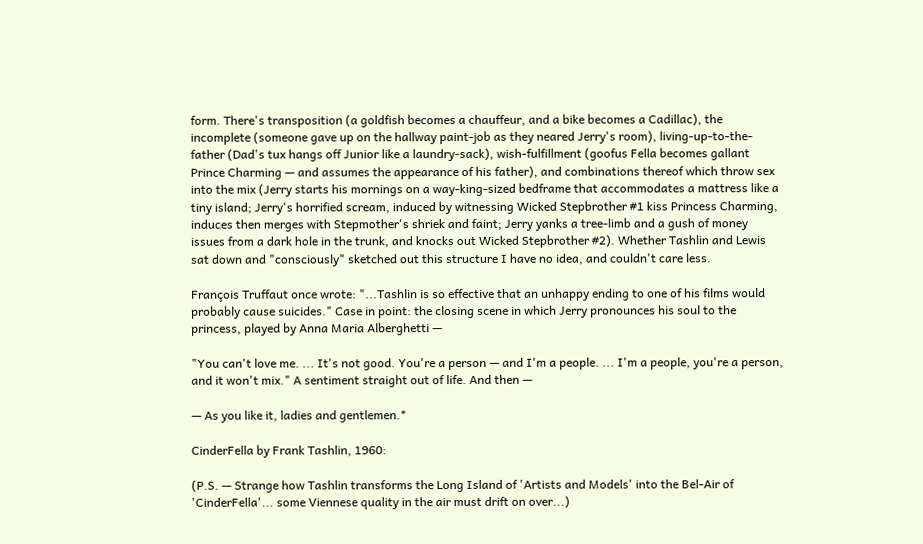form. There's transposition (a goldfish becomes a chauffeur, and a bike becomes a Cadillac), the incomplete (someone gave up on the hallway paint-job as they neared Jerry's room), living-up-to-the-father (Dad's tux hangs off Junior like a laundry-sack), wish-fulfillment (goofus Fella becomes gallant Prince Charming — and assumes the appearance of his father), and combinations thereof which throw sex into the mix (Jerry starts his mornings on a way-king-sized bedframe that accommodates a mattress like a tiny island; Jerry's horrified scream, induced by witnessing Wicked Stepbrother #1 kiss Princess Charming, induces then merges with Stepmother's shriek and faint; Jerry yanks a tree-limb and a gush of money issues from a dark hole in the trunk, and knocks out Wicked Stepbrother #2). Whether Tashlin and Lewis sat down and "consciously" sketched out this structure I have no idea, and couldn't care less.

François Truffaut once wrote: "...Tashlin is so effective that an unhappy ending to one of his films would probably cause suicides." Case in point: the closing scene in which Jerry pronounces his soul to the princess, played by Anna Maria Alberghetti —

"You can't love me. ... It's not good. You're a person — and I'm a people. ... I'm a people, you're a person, and it won't mix." A sentiment straight out of life. And then —

— As you like it, ladies and gentlemen.*

CinderFella by Frank Tashlin, 1960:

(P.S. — Strange how Tashlin transforms the Long Island of 'Artists and Models' into the Bel-Air of 'CinderFella'... some Viennese quality in the air must drift on over...)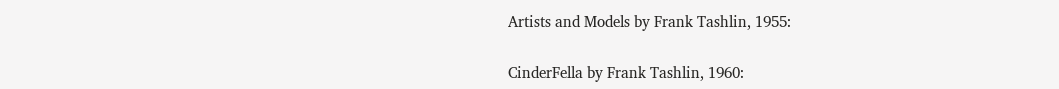Artists and Models by Frank Tashlin, 1955:

CinderFella by Frank Tashlin, 1960: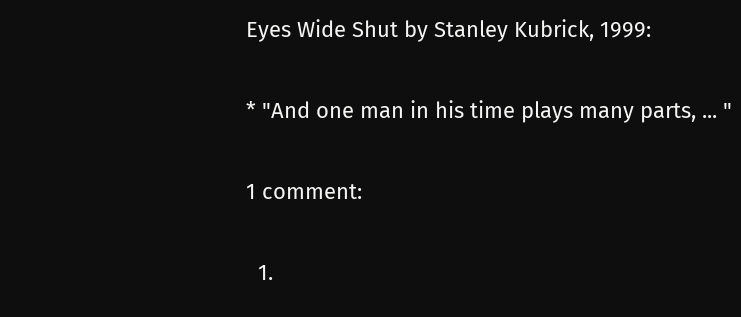Eyes Wide Shut by Stanley Kubrick, 1999:

* "And one man in his time plays many parts, ... "

1 comment:

  1.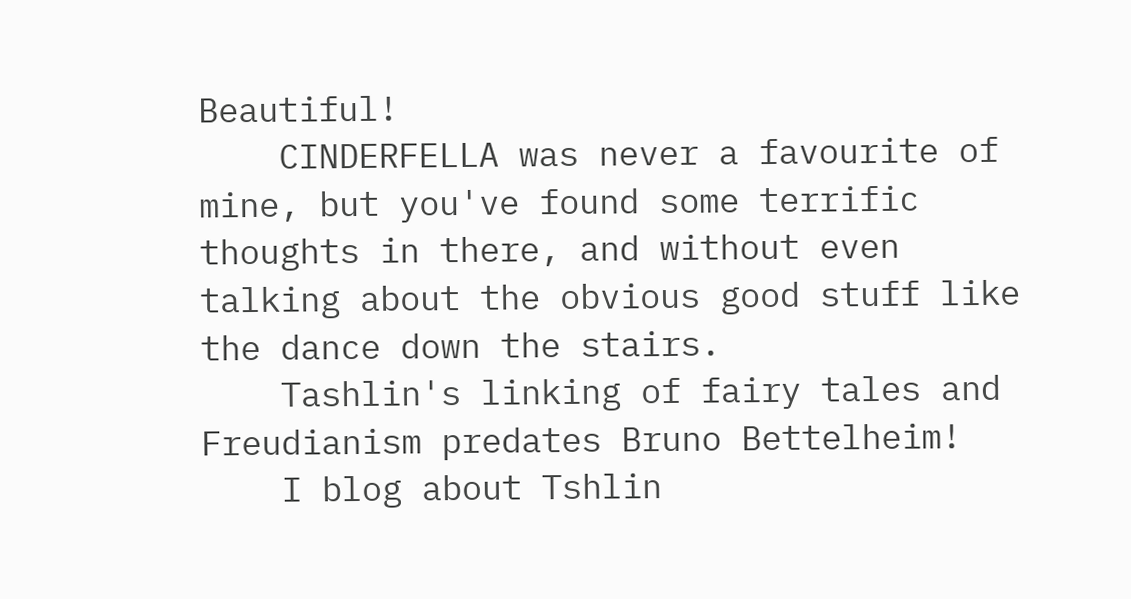Beautiful!
    CINDERFELLA was never a favourite of mine, but you've found some terrific thoughts in there, and without even talking about the obvious good stuff like the dance down the stairs.
    Tashlin's linking of fairy tales and Freudianism predates Bruno Bettelheim!
    I blog about Tshlin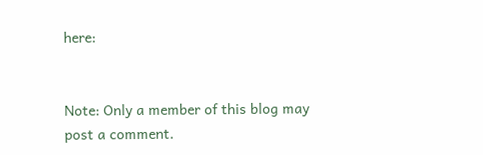here:


Note: Only a member of this blog may post a comment.